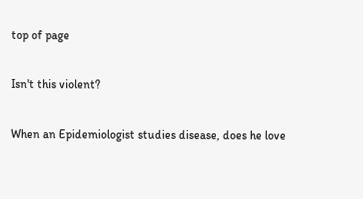top of page

Isn't this violent?

When an Epidemiologist studies disease, does he love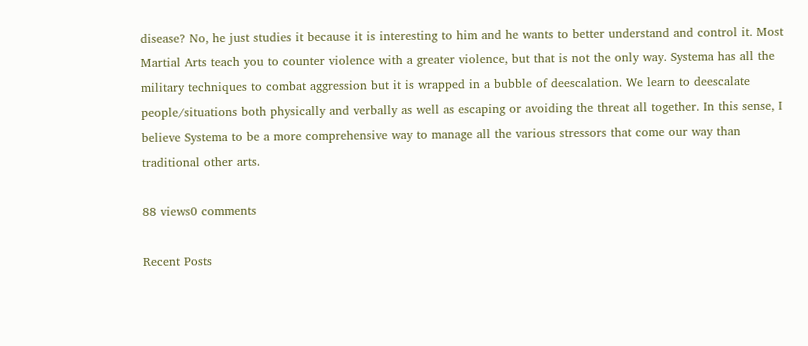disease? No, he just studies it because it is interesting to him and he wants to better understand and control it. Most Martial Arts teach you to counter violence with a greater violence, but that is not the only way. Systema has all the military techniques to combat aggression but it is wrapped in a bubble of deescalation. We learn to deescalate people/situations both physically and verbally as well as escaping or avoiding the threat all together. In this sense, I believe Systema to be a more comprehensive way to manage all the various stressors that come our way than traditional other arts.

88 views0 comments

Recent Posts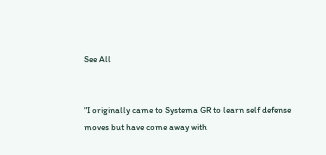See All


"I originally came to Systema GR to learn self defense moves but have come away with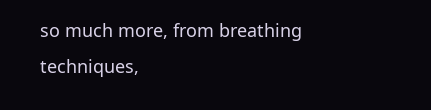so much more, from breathing techniques,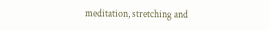meditation, stretching and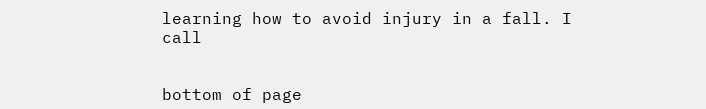learning how to avoid injury in a fall. I call


bottom of page